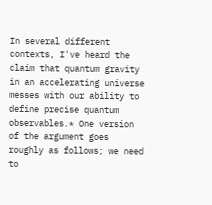In several different contexts, I've heard the claim that quantum gravity in an accelerating universe messes with our ability to define precise quantum observables.* One version of the argument goes roughly as follows; we need to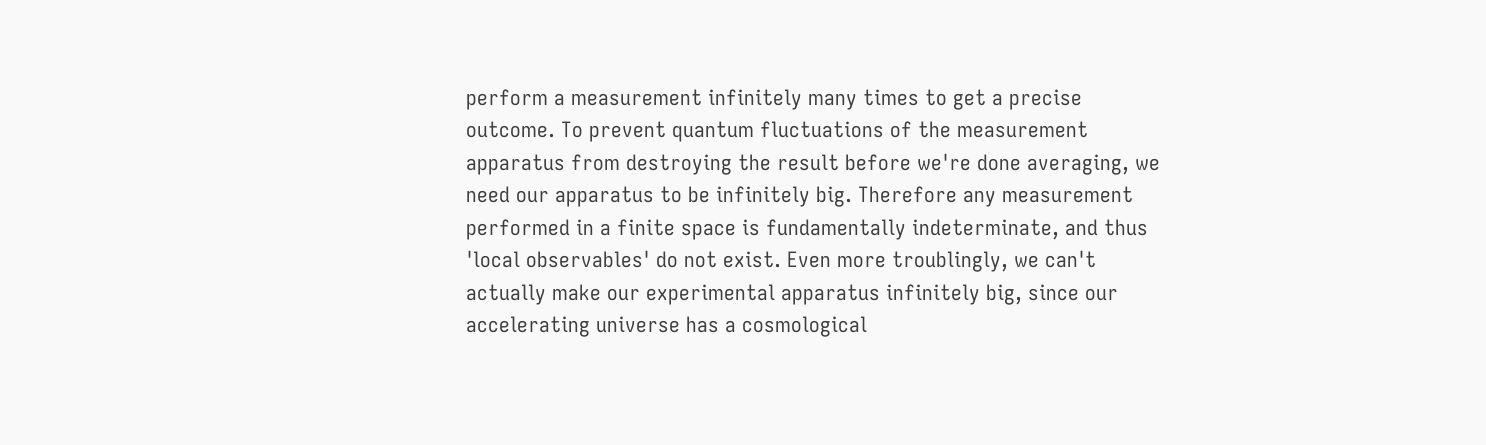perform a measurement infinitely many times to get a precise outcome. To prevent quantum fluctuations of the measurement apparatus from destroying the result before we're done averaging, we need our apparatus to be infinitely big. Therefore any measurement performed in a finite space is fundamentally indeterminate, and thus 'local observables' do not exist. Even more troublingly, we can't actually make our experimental apparatus infinitely big, since our accelerating universe has a cosmological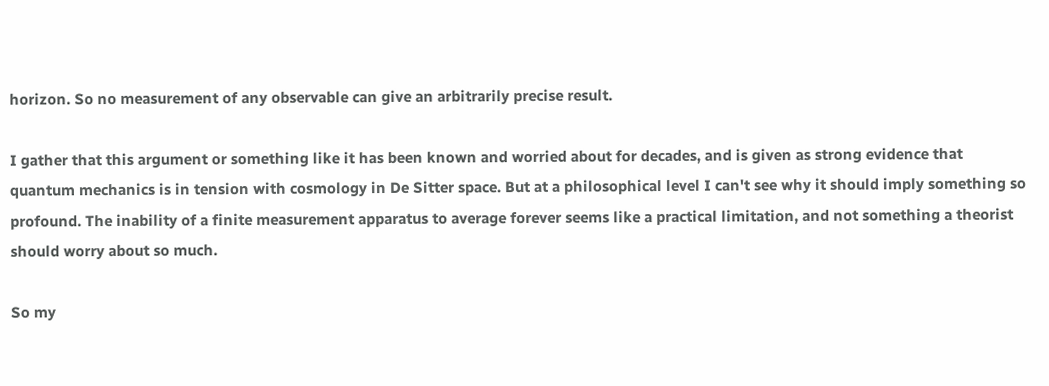horizon. So no measurement of any observable can give an arbitrarily precise result.

I gather that this argument or something like it has been known and worried about for decades, and is given as strong evidence that quantum mechanics is in tension with cosmology in De Sitter space. But at a philosophical level I can't see why it should imply something so profound. The inability of a finite measurement apparatus to average forever seems like a practical limitation, and not something a theorist should worry about so much.

So my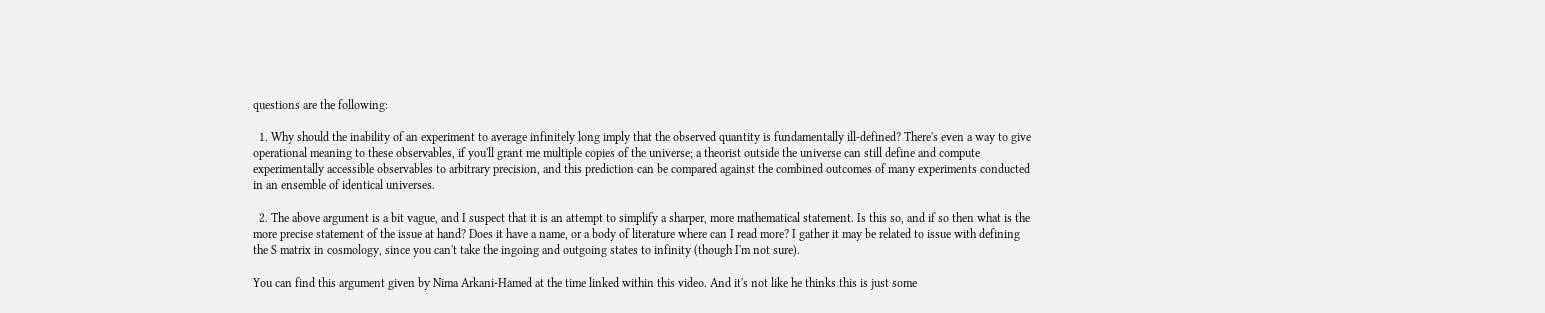questions are the following:

  1. Why should the inability of an experiment to average infinitely long imply that the observed quantity is fundamentally ill-defined? There's even a way to give operational meaning to these observables, if you'll grant me multiple copies of the universe; a theorist outside the universe can still define and compute experimentally accessible observables to arbitrary precision, and this prediction can be compared against the combined outcomes of many experiments conducted in an ensemble of identical universes.

  2. The above argument is a bit vague, and I suspect that it is an attempt to simplify a sharper, more mathematical statement. Is this so, and if so then what is the more precise statement of the issue at hand? Does it have a name, or a body of literature where can I read more? I gather it may be related to issue with defining the S matrix in cosmology, since you can't take the ingoing and outgoing states to infinity (though I'm not sure).

You can find this argument given by Nima Arkani-Hamed at the time linked within this video. And it's not like he thinks this is just some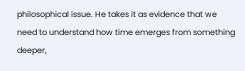philosophical issue. He takes it as evidence that we need to understand how time emerges from something deeper,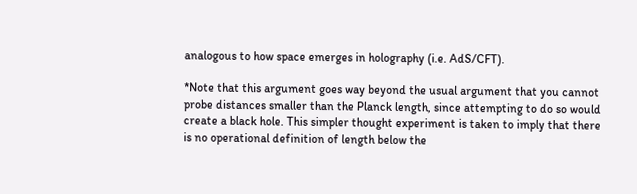analogous to how space emerges in holography (i.e. AdS/CFT).

*Note that this argument goes way beyond the usual argument that you cannot probe distances smaller than the Planck length, since attempting to do so would create a black hole. This simpler thought experiment is taken to imply that there is no operational definition of length below the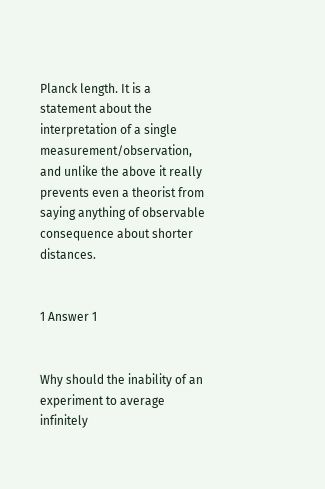Planck length. It is a statement about the interpretation of a single measurement/observation, and unlike the above it really prevents even a theorist from saying anything of observable consequence about shorter distances.


1 Answer 1


Why should the inability of an experiment to average infinitely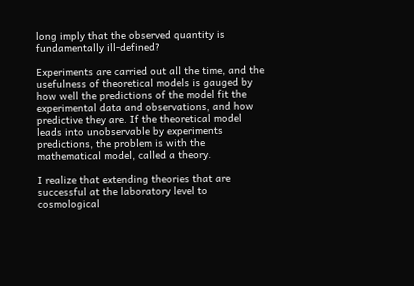long imply that the observed quantity is fundamentally ill-defined?

Experiments are carried out all the time, and the usefulness of theoretical models is gauged by how well the predictions of the model fit the experimental data and observations, and how predictive they are. If the theoretical model leads into unobservable by experiments predictions, the problem is with the mathematical model, called a theory.

I realize that extending theories that are successful at the laboratory level to cosmological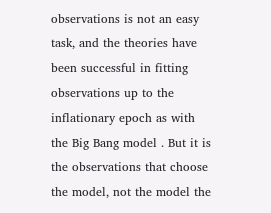observations is not an easy task, and the theories have been successful in fitting observations up to the inflationary epoch as with the Big Bang model . But it is the observations that choose the model, not the model the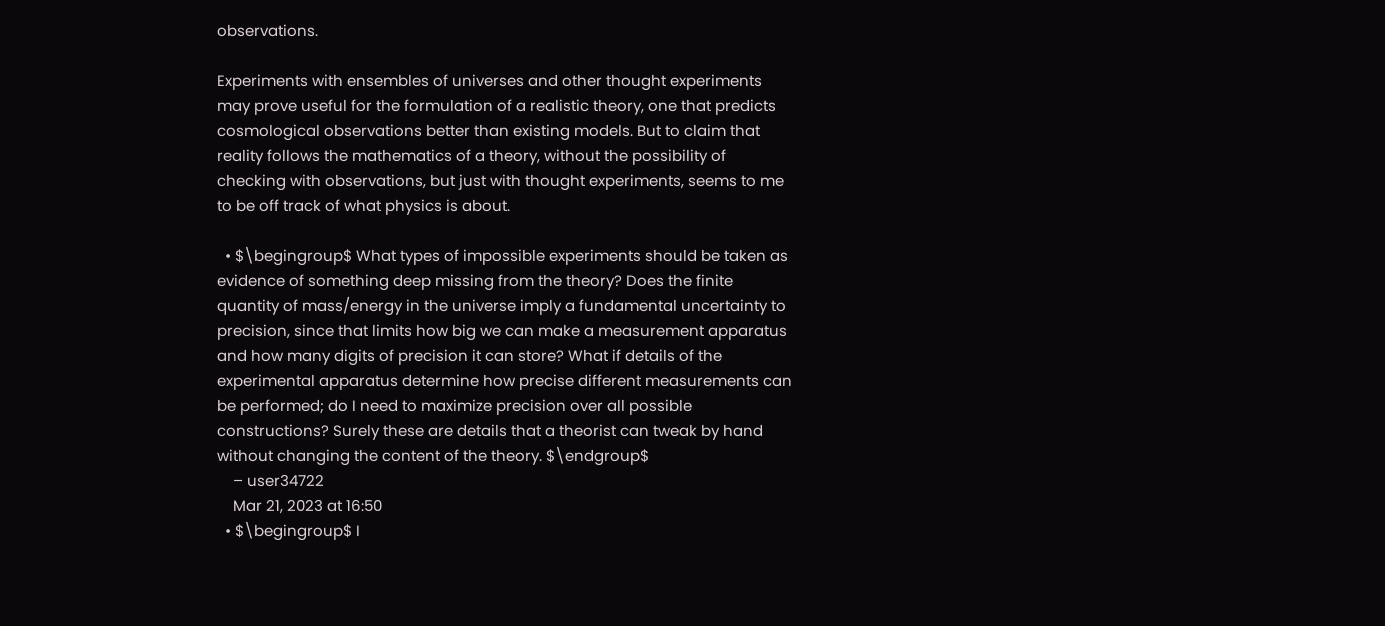observations.

Experiments with ensembles of universes and other thought experiments may prove useful for the formulation of a realistic theory, one that predicts cosmological observations better than existing models. But to claim that reality follows the mathematics of a theory, without the possibility of checking with observations, but just with thought experiments, seems to me to be off track of what physics is about.

  • $\begingroup$ What types of impossible experiments should be taken as evidence of something deep missing from the theory? Does the finite quantity of mass/energy in the universe imply a fundamental uncertainty to precision, since that limits how big we can make a measurement apparatus and how many digits of precision it can store? What if details of the experimental apparatus determine how precise different measurements can be performed; do I need to maximize precision over all possible constructions? Surely these are details that a theorist can tweak by hand without changing the content of the theory. $\endgroup$
    – user34722
    Mar 21, 2023 at 16:50
  • $\begingroup$ I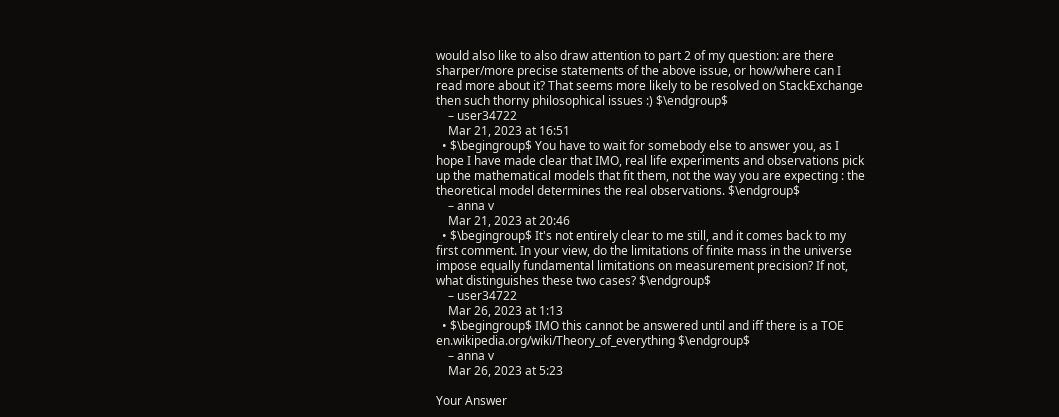would also like to also draw attention to part 2 of my question: are there sharper/more precise statements of the above issue, or how/where can I read more about it? That seems more likely to be resolved on StackExchange then such thorny philosophical issues :) $\endgroup$
    – user34722
    Mar 21, 2023 at 16:51
  • $\begingroup$ You have to wait for somebody else to answer you, as I hope I have made clear that IMO, real life experiments and observations pick up the mathematical models that fit them, not the way you are expecting : the theoretical model determines the real observations. $\endgroup$
    – anna v
    Mar 21, 2023 at 20:46
  • $\begingroup$ It's not entirely clear to me still, and it comes back to my first comment. In your view, do the limitations of finite mass in the universe impose equally fundamental limitations on measurement precision? If not, what distinguishes these two cases? $\endgroup$
    – user34722
    Mar 26, 2023 at 1:13
  • $\begingroup$ IMO this cannot be answered until and iff there is a TOE en.wikipedia.org/wiki/Theory_of_everything $\endgroup$
    – anna v
    Mar 26, 2023 at 5:23

Your Answer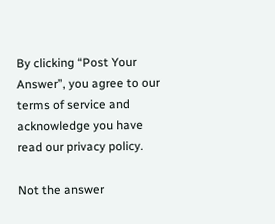By clicking “Post Your Answer”, you agree to our terms of service and acknowledge you have read our privacy policy.

Not the answer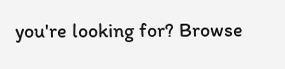you're looking for? Browse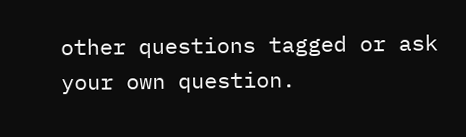other questions tagged or ask your own question.